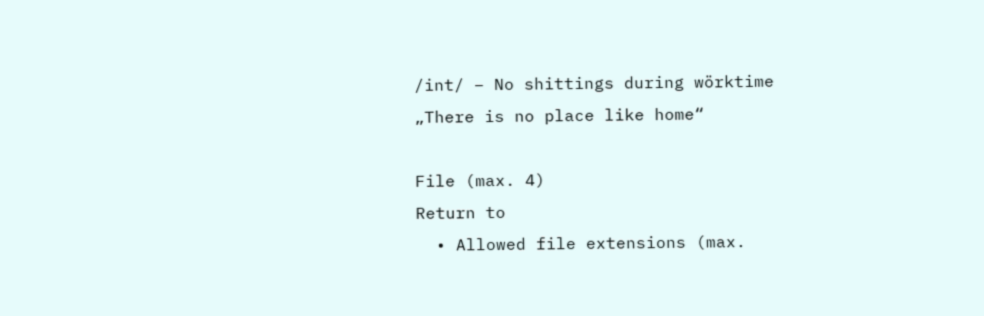/int/ – No shittings during wörktime
„There is no place like home“

File (max. 4)
Return to
  • Allowed file extensions (max.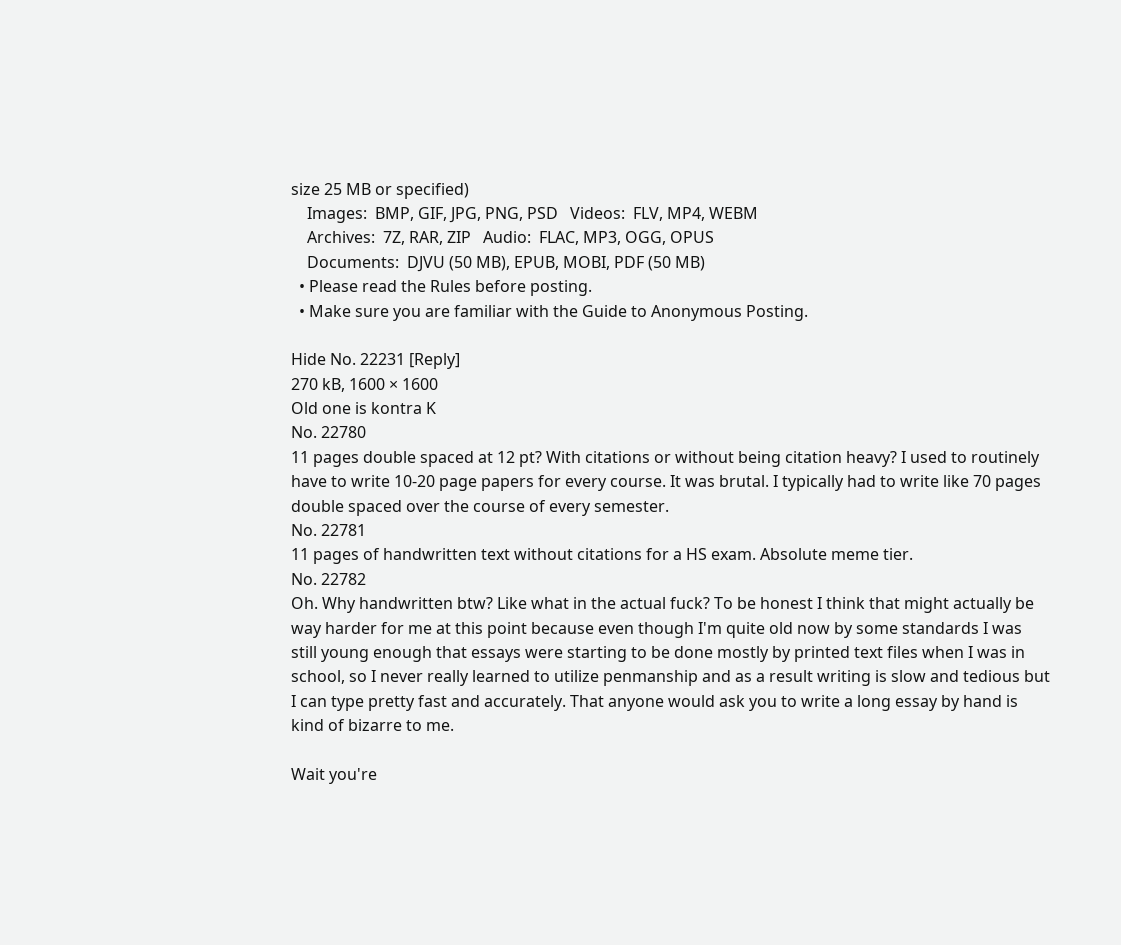size 25 MB or specified)
    Images:  BMP, GIF, JPG, PNG, PSD   Videos:  FLV, MP4, WEBM
    Archives:  7Z, RAR, ZIP   Audio:  FLAC, MP3, OGG, OPUS
    Documents:  DJVU (50 MB), EPUB, MOBI, PDF (50 MB)
  • Please read the Rules before posting.
  • Make sure you are familiar with the Guide to Anonymous Posting.

Hide No. 22231 [Reply]
270 kB, 1600 × 1600
Old one is kontra K
No. 22780
11 pages double spaced at 12 pt? With citations or without being citation heavy? I used to routinely have to write 10-20 page papers for every course. It was brutal. I typically had to write like 70 pages double spaced over the course of every semester.
No. 22781
11 pages of handwritten text without citations for a HS exam. Absolute meme tier.
No. 22782
Oh. Why handwritten btw? Like what in the actual fuck? To be honest I think that might actually be way harder for me at this point because even though I'm quite old now by some standards I was still young enough that essays were starting to be done mostly by printed text files when I was in school, so I never really learned to utilize penmanship and as a result writing is slow and tedious but I can type pretty fast and accurately. That anyone would ask you to write a long essay by hand is kind of bizarre to me.

Wait you're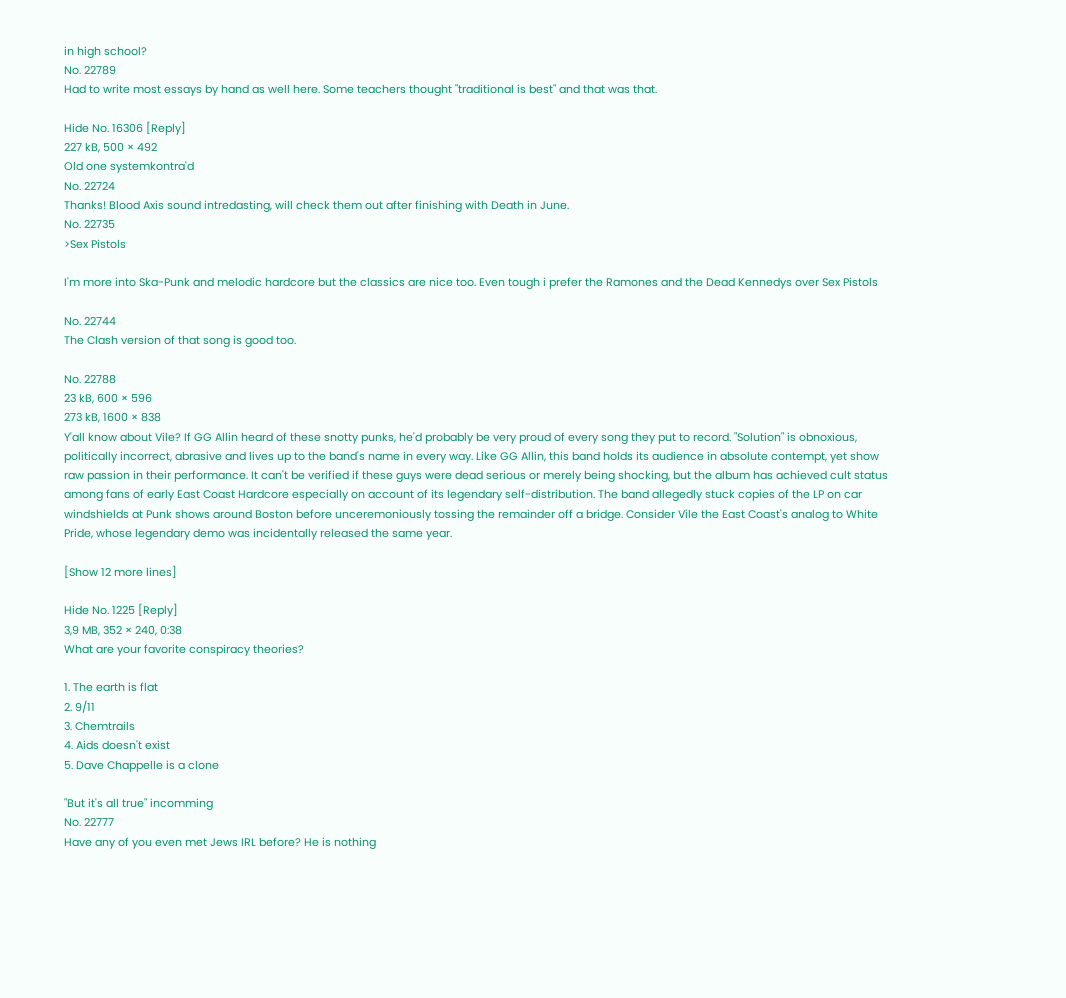in high school?
No. 22789
Had to write most essays by hand as well here. Some teachers thought "traditional is best" and that was that.

Hide No. 16306 [Reply]
227 kB, 500 × 492
Old one systemkontra'd
No. 22724
Thanks! Blood Axis sound intredasting, will check them out after finishing with Death in June.
No. 22735
>Sex Pistols

I'm more into Ska-Punk and melodic hardcore but the classics are nice too. Even tough i prefer the Ramones and the Dead Kennedys over Sex Pistols

No. 22744
The Clash version of that song is good too.

No. 22788
23 kB, 600 × 596
273 kB, 1600 × 838
Y'all know about Vile? If GG Allin heard of these snotty punks, he'd probably be very proud of every song they put to record. "Solution" is obnoxious, politically incorrect, abrasive and lives up to the band's name in every way. Like GG Allin, this band holds its audience in absolute contempt, yet show raw passion in their performance. It can't be verified if these guys were dead serious or merely being shocking, but the album has achieved cult status among fans of early East Coast Hardcore especially on account of its legendary self-distribution. The band allegedly stuck copies of the LP on car windshields at Punk shows around Boston before unceremoniously tossing the remainder off a bridge. Consider Vile the East Coast's analog to White Pride, whose legendary demo was incidentally released the same year.

[Show 12 more lines]

Hide No. 1225 [Reply]
3,9 MB, 352 × 240, 0:38
What are your favorite conspiracy theories?

1. The earth is flat
2. 9/11
3. Chemtrails
4. Aids doesn't exist
5. Dave Chappelle is a clone

"But it's all true" incomming
No. 22777
Have any of you even met Jews IRL before? He is nothing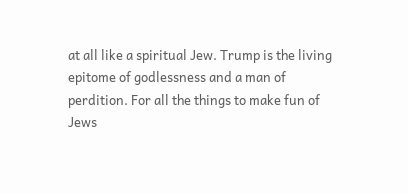at all like a spiritual Jew. Trump is the living epitome of godlessness and a man of perdition. For all the things to make fun of Jews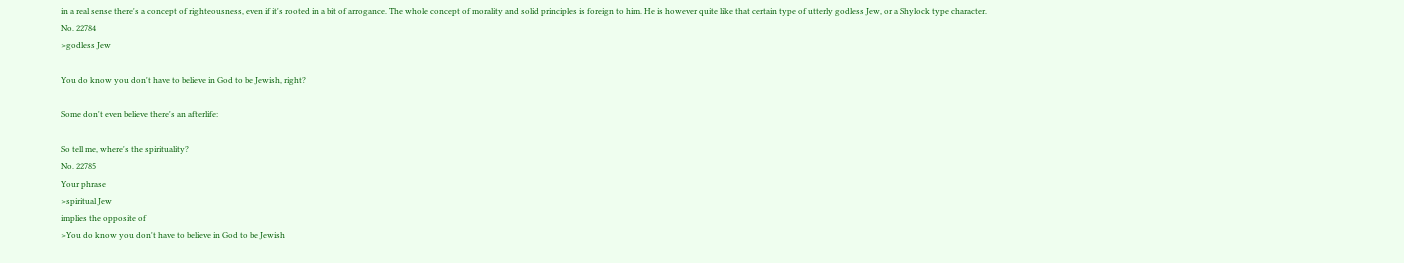in a real sense there's a concept of righteousness, even if it's rooted in a bit of arrogance. The whole concept of morality and solid principles is foreign to him. He is however quite like that certain type of utterly godless Jew, or a Shylock type character.
No. 22784
>godless Jew

You do know you don't have to believe in God to be Jewish, right?

Some don't even believe there's an afterlife:

So tell me, where's the spirituality?
No. 22785
Your phrase
>spiritual Jew
implies the opposite of
>You do know you don't have to believe in God to be Jewish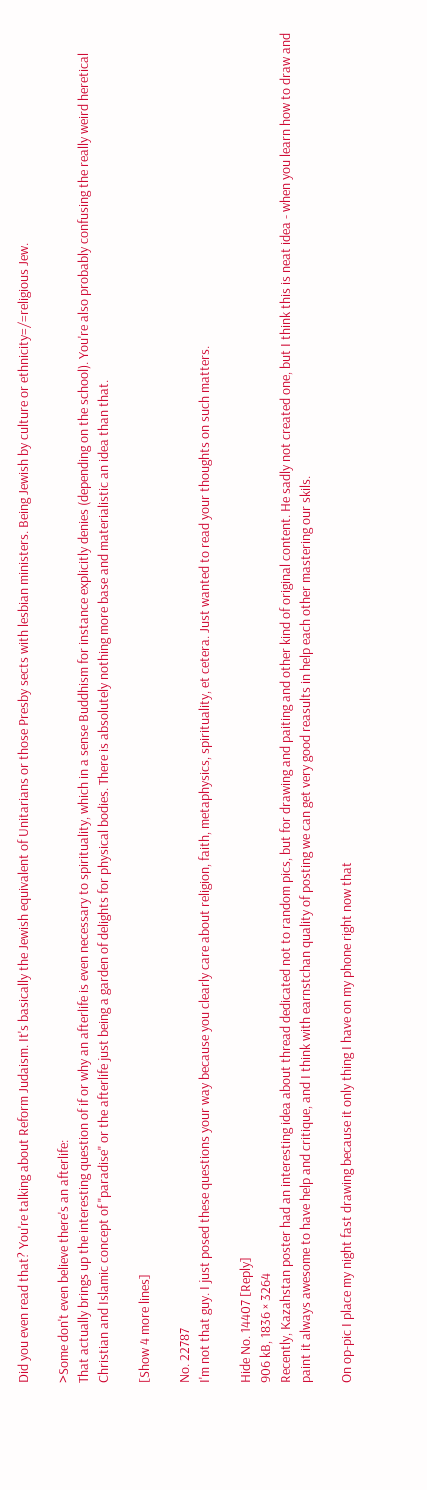Did you even read that? You're talking about Reform Judaism. It's basically the Jewish equivalent of Unitarians or those Presby sects with lesbian ministers. Being Jewish by culture or ethnicity=/=religious Jew.

>Some don't even believe there's an afterlife:
That actually brings up the interesting question of if or why an afterlife is even necessary to spirituality, which in a sense Buddhism for instance explicitly denies (depending on the school). You're also probably confusing the really weird heretical Christian and Islamic concept of "paradise" or the afterlife just being a garden of delights for physical bodies. There is absolutely nothing more base and materialistic an idea than that.

[Show 4 more lines]

No. 22787
I'm not that guy. I just posed these questions your way because you clearly care about religion, faith, metaphysics, spirituality, et cetera. Just wanted to read your thoughts on such matters.

Hide No. 14407 [Reply]
906 kB, 1836 × 3264
Recently, Kazahstan poster had an interesting idea about thread dedicated not to random pics, but for drawing and paiting and other kind of original content. He sadly not created one, but I think this is neat idea - when you learn how to draw and paint it always awesome to have help and critique, and I think with earnstchan quality of posting we can get very good reasults in help each other mastering our skils.

On op-pic I place my night fast drawing because it only thing I have on my phone right now that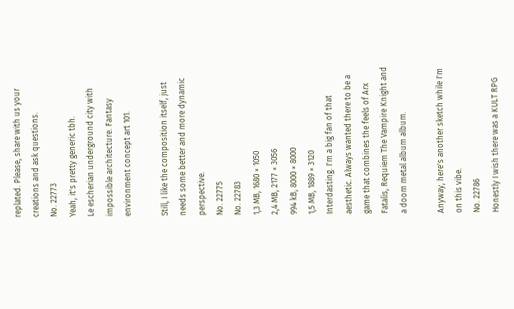replated. Please, share with us your creations and ask questions.
No. 22773
Yeah, it's pretty generic tbh.
Le escherian underground city with impossible architecture. Fantasy environment concept art 101.

Still, I like the composition itself, just needs some better and more dynamic perspective.
No. 22775
No. 22783
1,3 MB, 1680 × 1050
2,4 MB, 2177 × 3056
994 kB, 8000 × 8000
1,5 MB, 1889 × 3120
Interdasting. I'm a big fan of that aesthetic. Always wanted there to be a game that combines the feels of Arx Fatalis, Requiem The Vampire Knight and a doom metal album album.

Anyway, here's another sketch while I'm on this vibe.
No. 22786
Honestly I wish there was a KULT RPG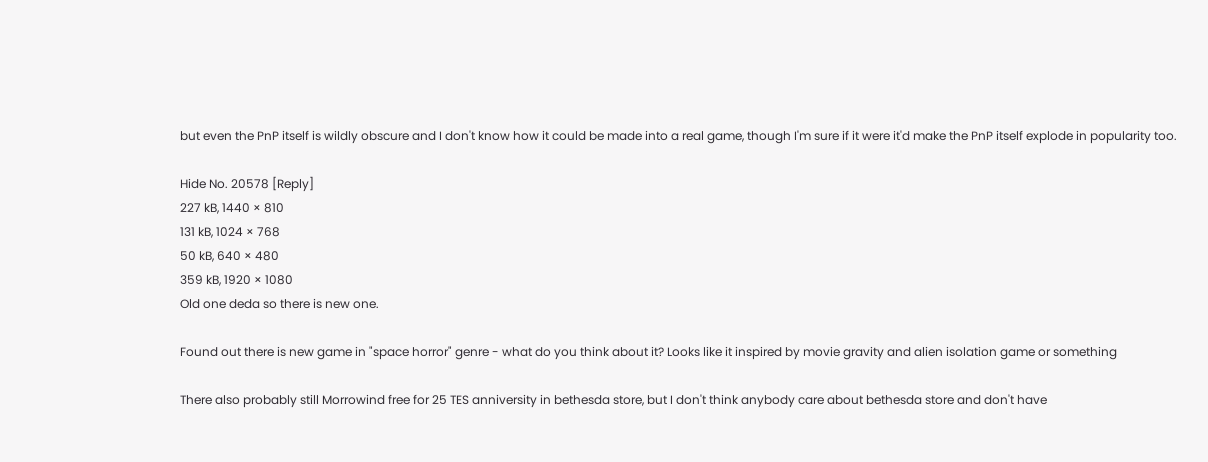but even the PnP itself is wildly obscure and I don't know how it could be made into a real game, though I'm sure if it were it'd make the PnP itself explode in popularity too.

Hide No. 20578 [Reply]
227 kB, 1440 × 810
131 kB, 1024 × 768
50 kB, 640 × 480
359 kB, 1920 × 1080
Old one deda so there is new one.

Found out there is new game in "space horror" genre - what do you think about it? Looks like it inspired by movie gravity and alien isolation game or something

There also probably still Morrowind free for 25 TES anniversity in bethesda store, but I don't think anybody care about bethesda store and don't have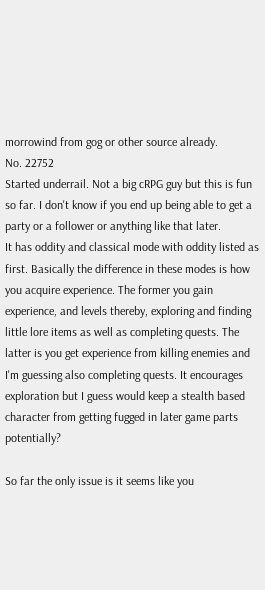morrowind from gog or other source already.
No. 22752
Started underrail. Not a big cRPG guy but this is fun so far. I don't know if you end up being able to get a party or a follower or anything like that later.
It has oddity and classical mode with oddity listed as first. Basically the difference in these modes is how you acquire experience. The former you gain experience, and levels thereby, exploring and finding little lore items as well as completing quests. The latter is you get experience from killing enemies and I'm guessing also completing quests. It encourages exploration but I guess would keep a stealth based character from getting fugged in later game parts potentially?

So far the only issue is it seems like you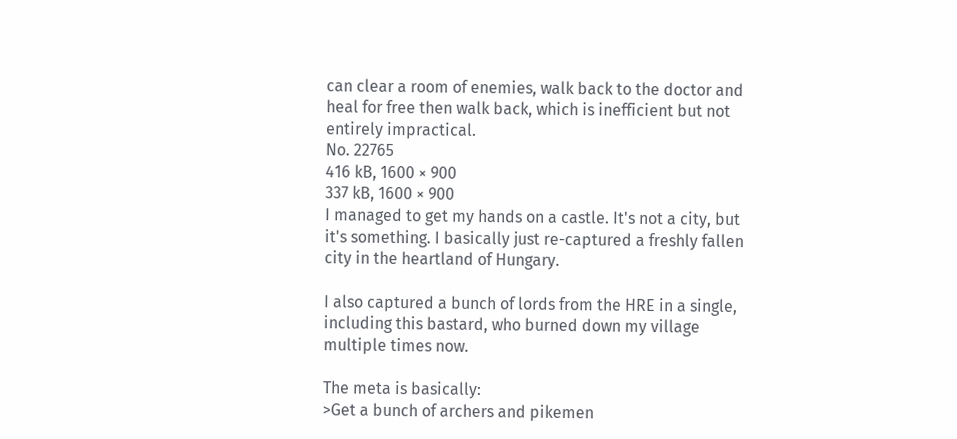can clear a room of enemies, walk back to the doctor and heal for free then walk back, which is inefficient but not entirely impractical.
No. 22765
416 kB, 1600 × 900
337 kB, 1600 × 900
I managed to get my hands on a castle. It's not a city, but it's something. I basically just re-captured a freshly fallen city in the heartland of Hungary.

I also captured a bunch of lords from the HRE in a single, including this bastard, who burned down my village multiple times now.

The meta is basically:
>Get a bunch of archers and pikemen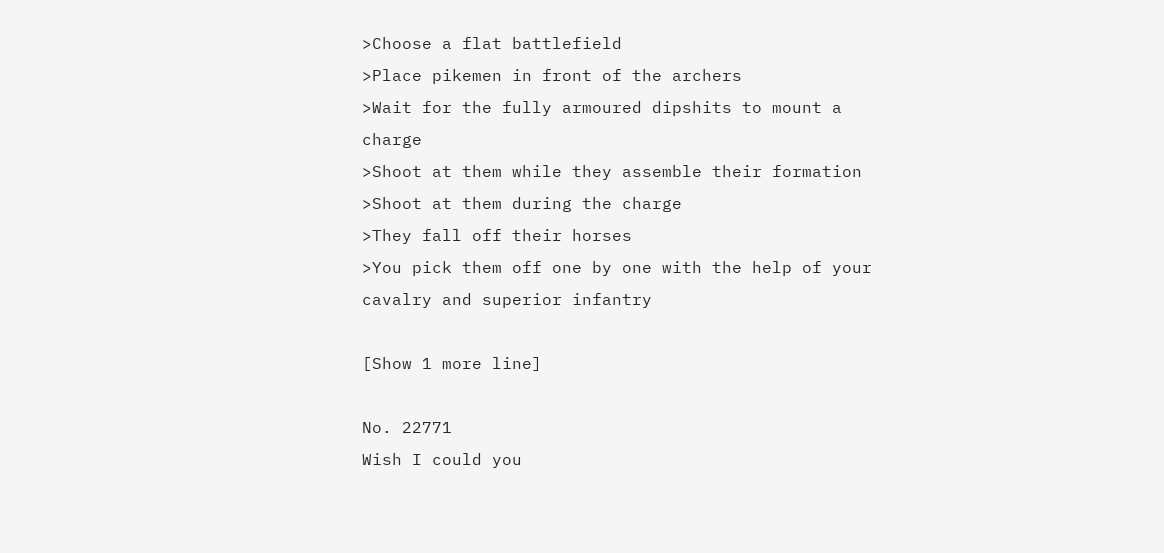>Choose a flat battlefield
>Place pikemen in front of the archers
>Wait for the fully armoured dipshits to mount a charge
>Shoot at them while they assemble their formation
>Shoot at them during the charge
>They fall off their horses
>You pick them off one by one with the help of your cavalry and superior infantry

[Show 1 more line]

No. 22771
Wish I could you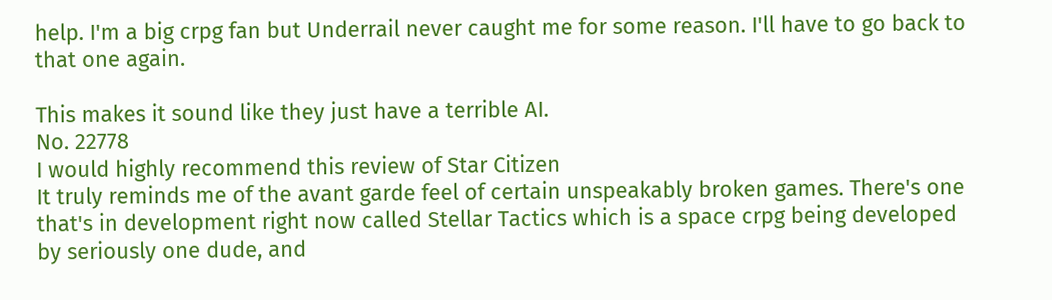help. I'm a big crpg fan but Underrail never caught me for some reason. I'll have to go back to that one again.

This makes it sound like they just have a terrible AI.
No. 22778
I would highly recommend this review of Star Citizen
It truly reminds me of the avant garde feel of certain unspeakably broken games. There's one that's in development right now called Stellar Tactics which is a space crpg being developed by seriously one dude, and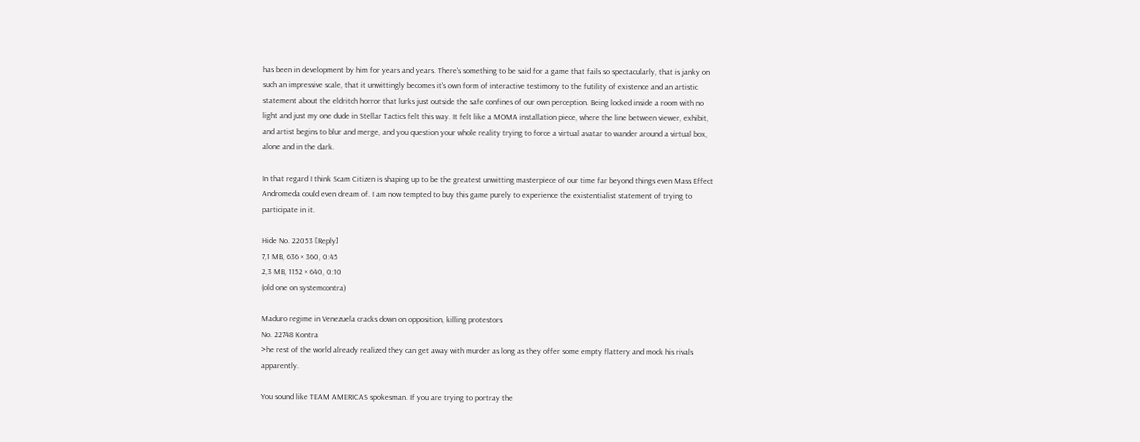has been in development by him for years and years. There's something to be said for a game that fails so spectacularly, that is janky on such an impressive scale, that it unwittingly becomes it's own form of interactive testimony to the futility of existence and an artistic statement about the eldritch horror that lurks just outside the safe confines of our own perception. Being locked inside a room with no light and just my one dude in Stellar Tactics felt this way. It felt like a MOMA installation piece, where the line between viewer, exhibit, and artist begins to blur and merge, and you question your whole reality trying to force a virtual avatar to wander around a virtual box, alone and in the dark.

In that regard I think Scam Citizen is shaping up to be the greatest unwitting masterpiece of our time far beyond things even Mass Effect Andromeda could even dream of. I am now tempted to buy this game purely to experience the existentialist statement of trying to participate in it.

Hide No. 22053 [Reply]
7,1 MB, 636 × 360, 0:45
2,3 MB, 1152 × 640, 0:10
(old one on systemcontra)

Maduro regime in Venezuela cracks down on opposition, killing protestors
No. 22748 Kontra
>he rest of the world already realized they can get away with murder as long as they offer some empty flattery and mock his rivals apparently.

You sound like TEAM AMERICAS spokesman. If you are trying to portray the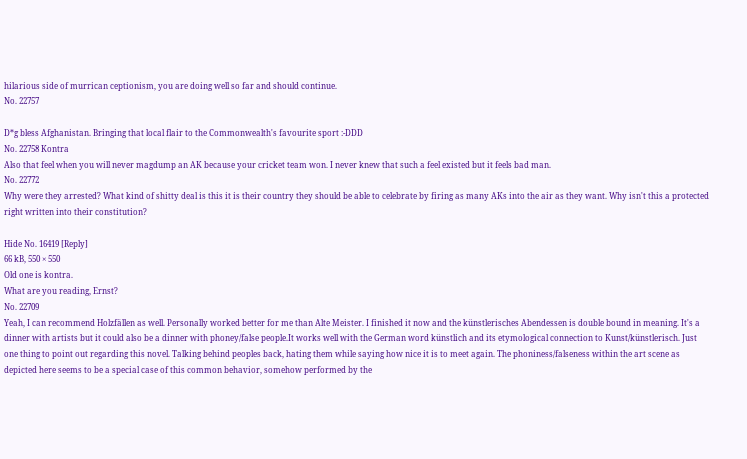hilarious side of murrican ceptionism, you are doing well so far and should continue.
No. 22757

D*g bless Afghanistan. Bringing that local flair to the Commonwealth's favourite sport :-DDD
No. 22758 Kontra
Also that feel when you will never magdump an AK because your cricket team won. I never knew that such a feel existed but it feels bad man.
No. 22772
Why were they arrested? What kind of shitty deal is this it is their country they should be able to celebrate by firing as many AKs into the air as they want. Why isn't this a protected right written into their constitution?

Hide No. 16419 [Reply]
66 kB, 550 × 550
Old one is kontra.
What are you reading, Ernst?
No. 22709
Yeah, I can recommend Holzfällen as well. Personally worked better for me than Alte Meister. I finished it now and the künstlerisches Abendessen is double bound in meaning. It's a dinner with artists but it could also be a dinner with phoney/false people.It works well with the German word künstlich and its etymological connection to Kunst/künstlerisch. Just one thing to point out regarding this novel. Talking behind peoples back, hating them while saying how nice it is to meet again. The phoniness/falseness within the art scene as depicted here seems to be a special case of this common behavior, somehow performed by the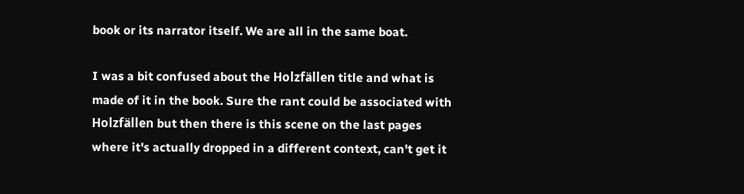book or its narrator itself. We are all in the same boat.

I was a bit confused about the Holzfällen title and what is made of it in the book. Sure the rant could be associated with Holzfällen but then there is this scene on the last pages where it's actually dropped in a different context, can't get it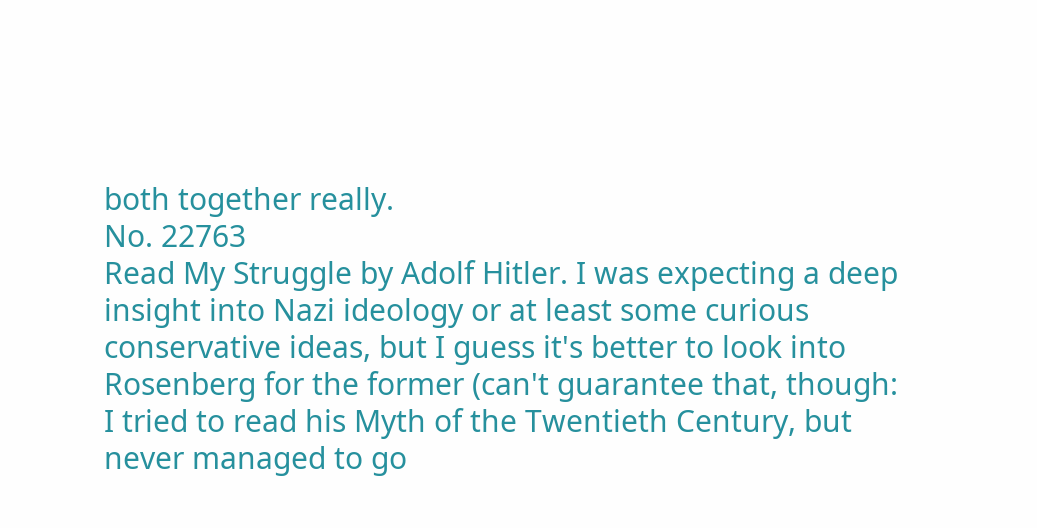both together really.
No. 22763
Read My Struggle by Adolf Hitler. I was expecting a deep insight into Nazi ideology or at least some curious conservative ideas, but I guess it's better to look into Rosenberg for the former (can't guarantee that, though: I tried to read his Myth of the Twentieth Century, but never managed to go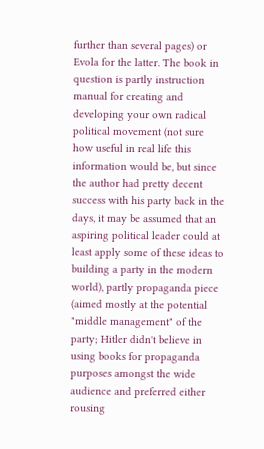further than several pages) or Evola for the latter. The book in question is partly instruction manual for creating and developing your own radical political movement (not sure how useful in real life this information would be, but since the author had pretty decent success with his party back in the days, it may be assumed that an aspiring political leader could at least apply some of these ideas to building a party in the modern world), partly propaganda piece (aimed mostly at the potential "middle management" of the party; Hitler didn't believe in using books for propaganda purposes amongst the wide audience and preferred either rousing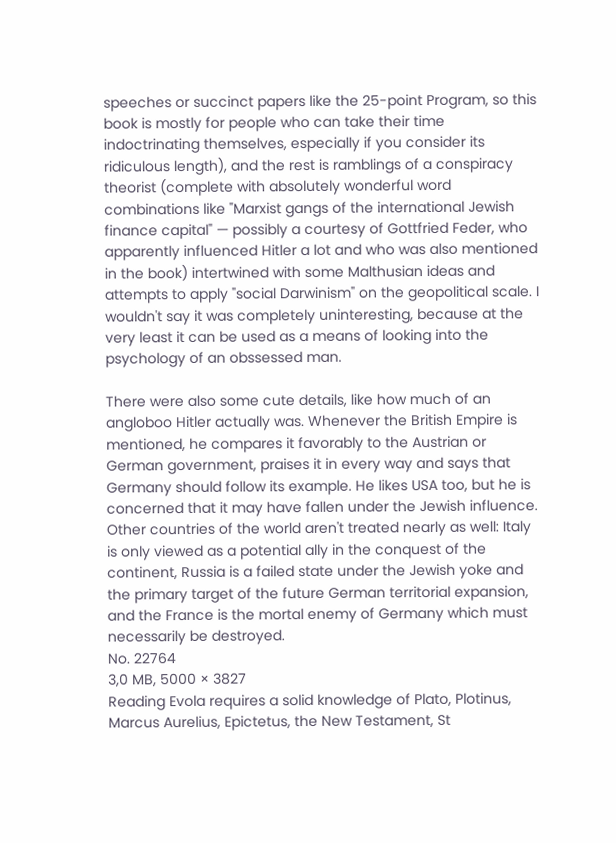speeches or succinct papers like the 25-point Program, so this book is mostly for people who can take their time indoctrinating themselves, especially if you consider its ridiculous length), and the rest is ramblings of a conspiracy theorist (complete with absolutely wonderful word combinations like "Marxist gangs of the international Jewish finance capital" — possibly a courtesy of Gottfried Feder, who apparently influenced Hitler a lot and who was also mentioned in the book) intertwined with some Malthusian ideas and attempts to apply "social Darwinism" on the geopolitical scale. I wouldn't say it was completely uninteresting, because at the very least it can be used as a means of looking into the psychology of an obssessed man.

There were also some cute details, like how much of an angloboo Hitler actually was. Whenever the British Empire is mentioned, he compares it favorably to the Austrian or German government, praises it in every way and says that Germany should follow its example. He likes USA too, but he is concerned that it may have fallen under the Jewish influence. Other countries of the world aren't treated nearly as well: Italy is only viewed as a potential ally in the conquest of the continent, Russia is a failed state under the Jewish yoke and the primary target of the future German territorial expansion, and the France is the mortal enemy of Germany which must necessarily be destroyed.
No. 22764
3,0 MB, 5000 × 3827
Reading Evola requires a solid knowledge of Plato, Plotinus, Marcus Aurelius, Epictetus, the New Testament, St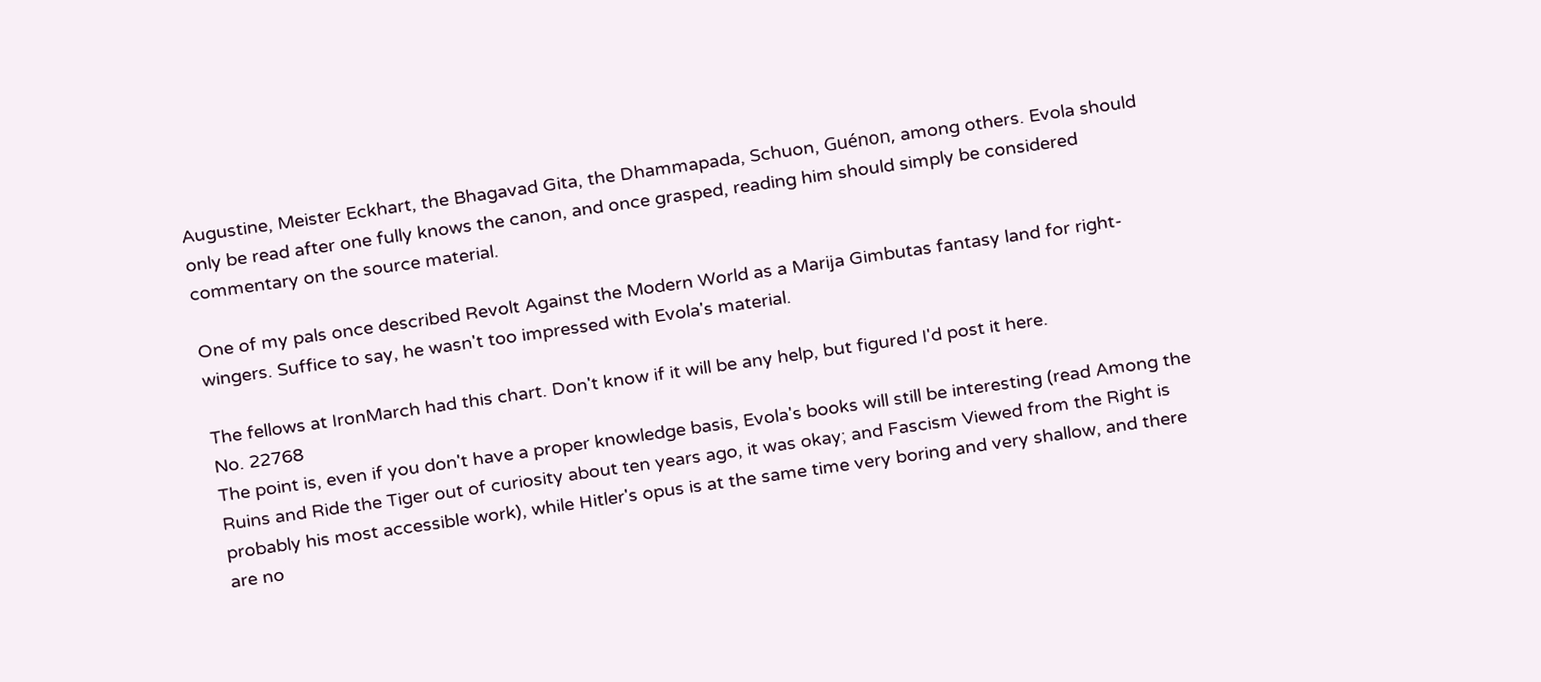Augustine, Meister Eckhart, the Bhagavad Gita, the Dhammapada, Schuon, Guénon, among others. Evola should only be read after one fully knows the canon, and once grasped, reading him should simply be considered commentary on the source material.

One of my pals once described Revolt Against the Modern World as a Marija Gimbutas fantasy land for right-wingers. Suffice to say, he wasn't too impressed with Evola's material.

The fellows at IronMarch had this chart. Don't know if it will be any help, but figured I'd post it here.
No. 22768
The point is, even if you don't have a proper knowledge basis, Evola's books will still be interesting (read Among the Ruins and Ride the Tiger out of curiosity about ten years ago, it was okay; and Fascism Viewed from the Right is probably his most accessible work), while Hitler's opus is at the same time very boring and very shallow, and there are no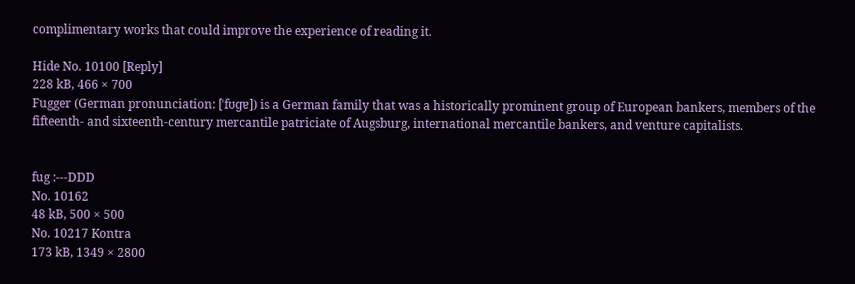complimentary works that could improve the experience of reading it.

Hide No. 10100 [Reply]
228 kB, 466 × 700
Fugger (German pronunciation: [ˈfʊɡɐ]) is a German family that was a historically prominent group of European bankers, members of the fifteenth- and sixteenth-century mercantile patriciate of Augsburg, international mercantile bankers, and venture capitalists.


fug :---DDD
No. 10162
48 kB, 500 × 500
No. 10217 Kontra
173 kB, 1349 × 2800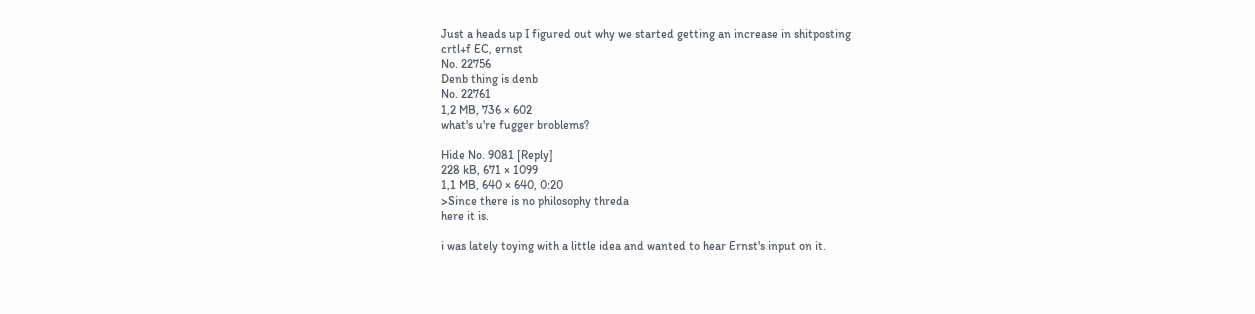Just a heads up I figured out why we started getting an increase in shitposting
crtl+f EC, ernst
No. 22756
Denb thing is denb
No. 22761
1,2 MB, 736 × 602
what's u're fugger broblems?

Hide No. 9081 [Reply]
228 kB, 671 × 1099
1,1 MB, 640 × 640, 0:20
>Since there is no philosophy threda
here it is.

i was lately toying with a little idea and wanted to hear Ernst's input on it.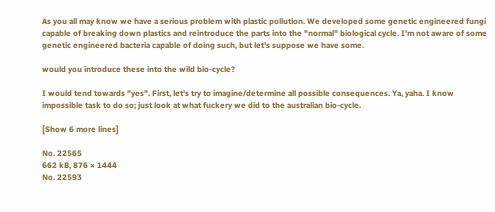As you all may know we have a serious problem with plastic pollution. We developed some genetic engineered fungi capable of breaking down plastics and reintroduce the parts into the "normal" biological cycle. I'm not aware of some genetic engineered bacteria capable of doing such, but let's suppose we have some.

would you introduce these into the wild bio-cycle?

I would tend towards "yes". First, let's try to imagine/determine all possible consequences. Ya, yaha. I know impossible task to do so; just look at what fuckery we did to the australian bio-cycle.

[Show 6 more lines]

No. 22565
662 kB, 876 × 1444
No. 22593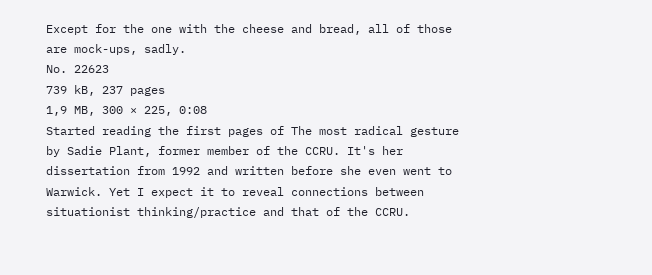Except for the one with the cheese and bread, all of those are mock-ups, sadly.
No. 22623
739 kB, 237 pages
1,9 MB, 300 × 225, 0:08
Started reading the first pages of The most radical gesture by Sadie Plant, former member of the CCRU. It's her dissertation from 1992 and written before she even went to Warwick. Yet I expect it to reveal connections between situationist thinking/practice and that of the CCRU.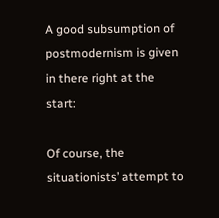A good subsumption of postmodernism is given in there right at the start:

Of course, the situationists’ attempt to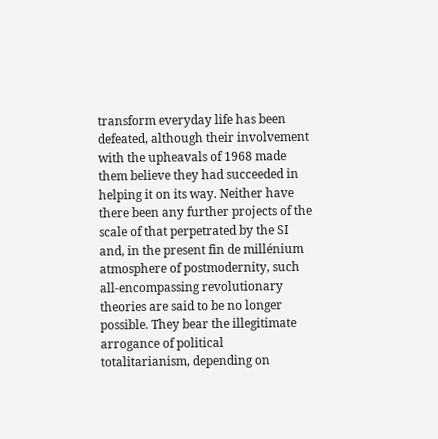transform everyday life has been defeated, although their involvement with the upheavals of 1968 made them believe they had succeeded in helping it on its way. Neither have there been any further projects of the scale of that perpetrated by the SI and, in the present fin de millénium atmosphere of postmodernity, such all-encompassing revolutionary theories are said to be no longer possible. They bear the illegitimate arrogance of political totalitarianism, depending on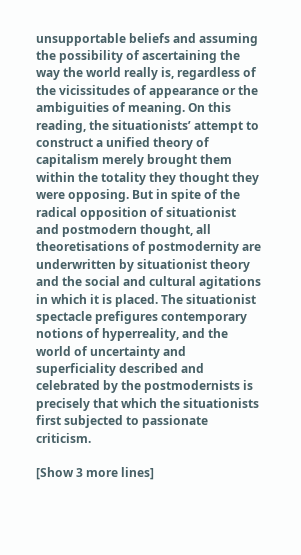unsupportable beliefs and assuming the possibility of ascertaining the way the world really is, regardless of the vicissitudes of appearance or the ambiguities of meaning. On this reading, the situationists’ attempt to construct a unified theory of capitalism merely brought them within the totality they thought they were opposing. But in spite of the radical opposition of situationist and postmodern thought, all theoretisations of postmodernity are underwritten by situationist theory and the social and cultural agitations in which it is placed. The situationist spectacle prefigures contemporary notions of hyperreality, and the world of uncertainty and superficiality described and celebrated by the postmodernists is precisely that which the situationists first subjected to passionate criticism.

[Show 3 more lines]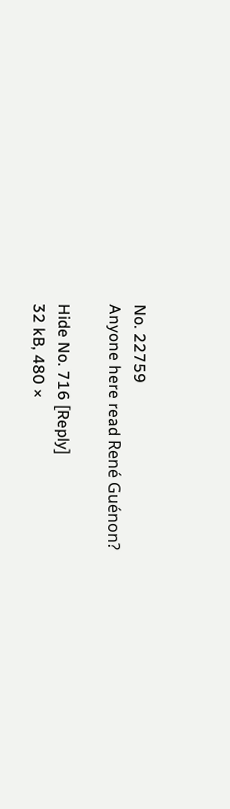No. 22759
Anyone here read René Guénon?

Hide No. 716 [Reply]
32 kB, 480 ×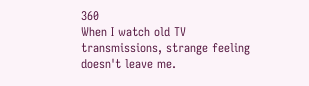360
When I watch old TV transmissions, strange feeling doesn't leave me.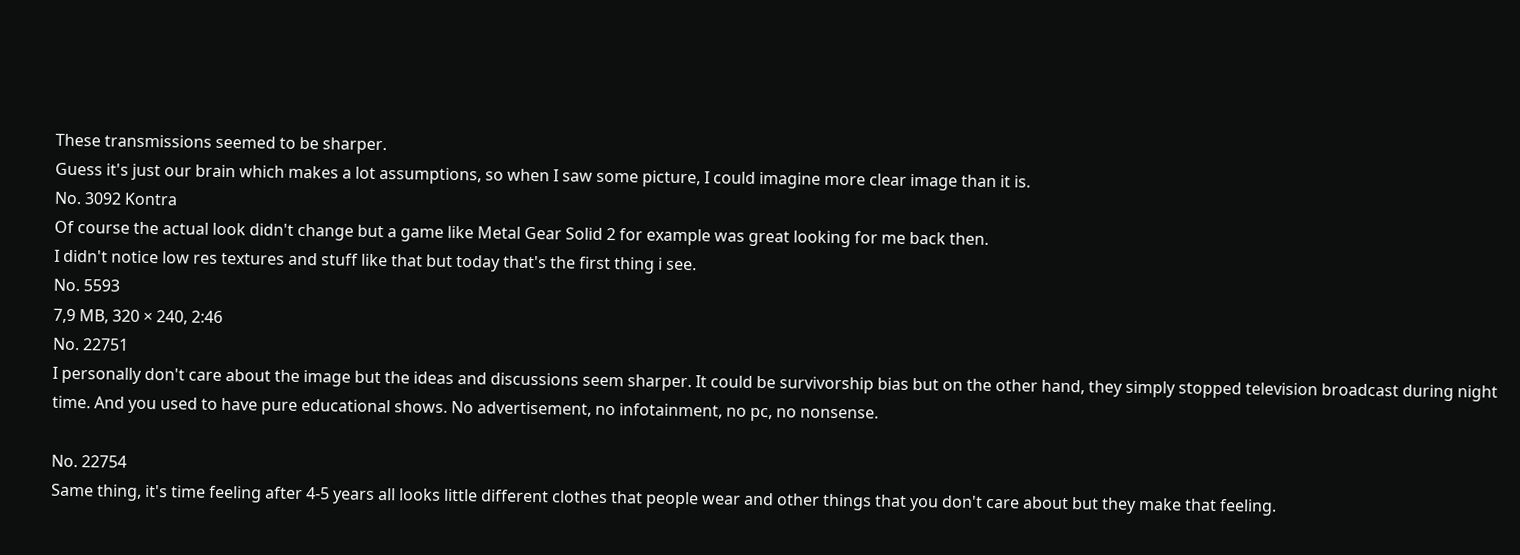These transmissions seemed to be sharper.
Guess it's just our brain which makes a lot assumptions, so when I saw some picture, I could imagine more clear image than it is.
No. 3092 Kontra
Of course the actual look didn't change but a game like Metal Gear Solid 2 for example was great looking for me back then.
I didn't notice low res textures and stuff like that but today that's the first thing i see.
No. 5593
7,9 MB, 320 × 240, 2:46
No. 22751
I personally don't care about the image but the ideas and discussions seem sharper. It could be survivorship bias but on the other hand, they simply stopped television broadcast during night time. And you used to have pure educational shows. No advertisement, no infotainment, no pc, no nonsense.

No. 22754
Same thing, it's time feeling after 4-5 years all looks little different clothes that people wear and other things that you don't care about but they make that feeling.